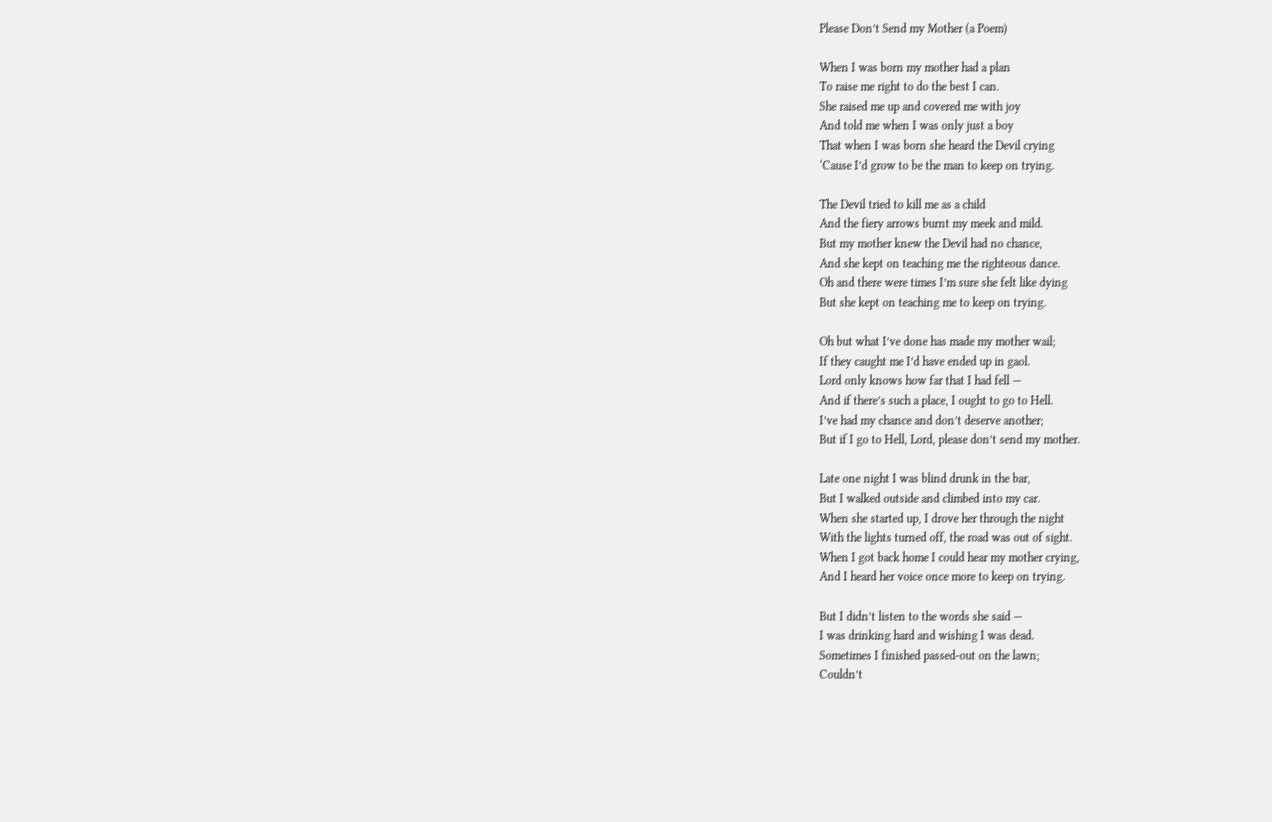Please Don’t Send my Mother (a Poem)

When I was born my mother had a plan
To raise me right to do the best I can.
She raised me up and covered me with joy
And told me when I was only just a boy
That when I was born she heard the Devil crying
‘Cause I’d grow to be the man to keep on trying.

The Devil tried to kill me as a child
And the fiery arrows burnt my meek and mild.
But my mother knew the Devil had no chance,
And she kept on teaching me the righteous dance.
Oh and there were times I’m sure she felt like dying
But she kept on teaching me to keep on trying.

Oh but what I’ve done has made my mother wail;
If they caught me I’d have ended up in gaol.
Lord only knows how far that I had fell —
And if there’s such a place, I ought to go to Hell.
I’ve had my chance and don’t deserve another;
But if I go to Hell, Lord, please don’t send my mother.

Late one night I was blind drunk in the bar,
But I walked outside and climbed into my car.
When she started up, I drove her through the night
With the lights turned off, the road was out of sight.
When I got back home I could hear my mother crying,
And I heard her voice once more to keep on trying.

But I didn’t listen to the words she said —
I was drinking hard and wishing I was dead.
Sometimes I finished passed-out on the lawn;
Couldn’t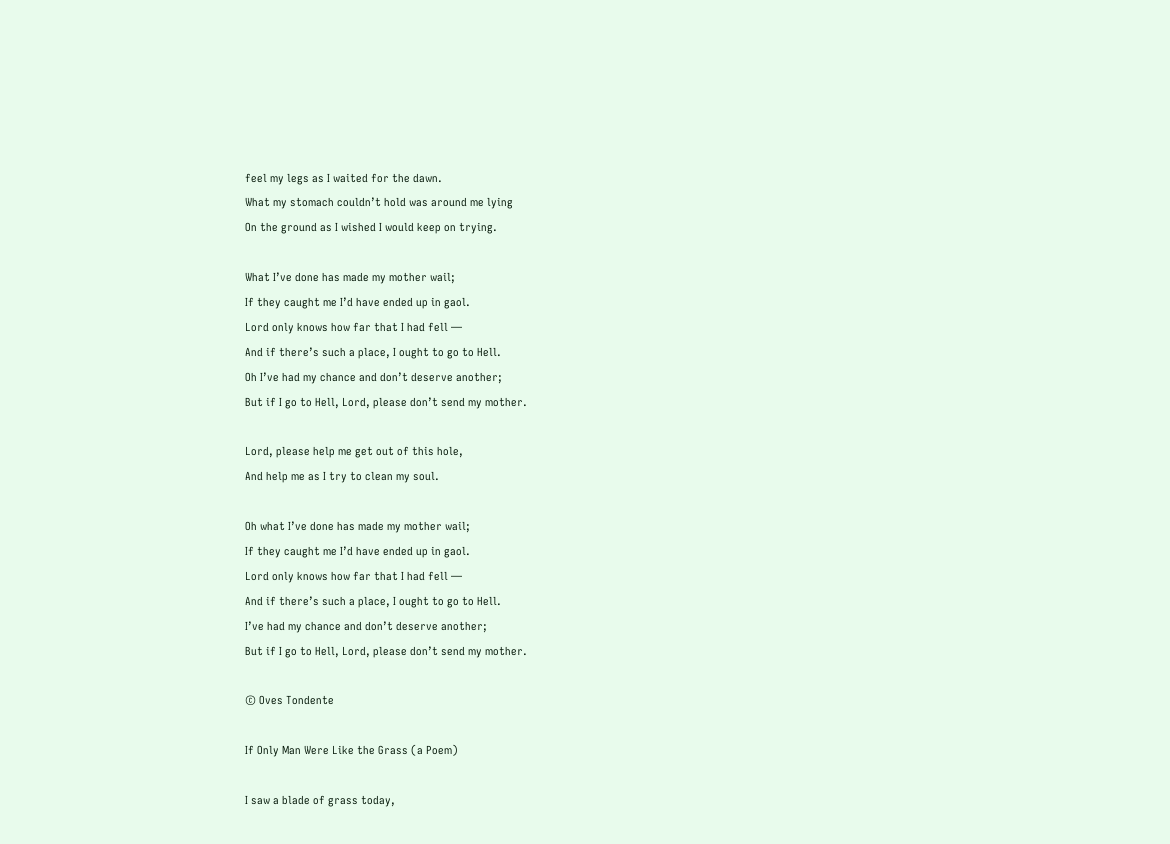feel my legs as I waited for the dawn.
What my stomach couldn’t hold was around me lying
On the ground as I wished I would keep on trying.

What I’ve done has made my mother wail;
If they caught me I’d have ended up in gaol.
Lord only knows how far that I had fell —
And if there’s such a place, I ought to go to Hell.
Oh I’ve had my chance and don’t deserve another;
But if I go to Hell, Lord, please don’t send my mother.

Lord, please help me get out of this hole,
And help me as I try to clean my soul.

Oh what I’ve done has made my mother wail;
If they caught me I’d have ended up in gaol.
Lord only knows how far that I had fell —
And if there’s such a place, I ought to go to Hell.
I’ve had my chance and don’t deserve another;
But if I go to Hell, Lord, please don’t send my mother.

© Oves Tondente

If Only Man Were Like the Grass (a Poem)

I saw a blade of grass today,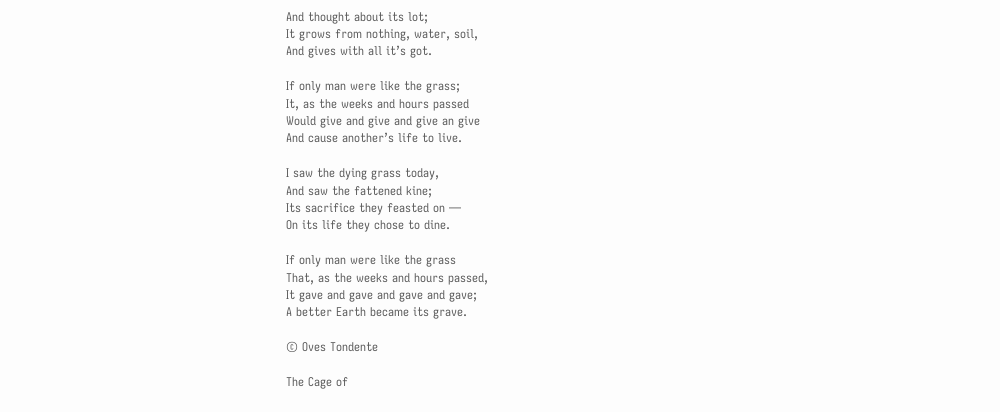And thought about its lot;
It grows from nothing, water, soil,
And gives with all it’s got.

If only man were like the grass;
It, as the weeks and hours passed
Would give and give and give an give
And cause another’s life to live.

I saw the dying grass today,
And saw the fattened kine;
Its sacrifice they feasted on —
On its life they chose to dine.

If only man were like the grass
That, as the weeks and hours passed,
It gave and gave and gave and gave;
A better Earth became its grave.

© Oves Tondente

The Cage of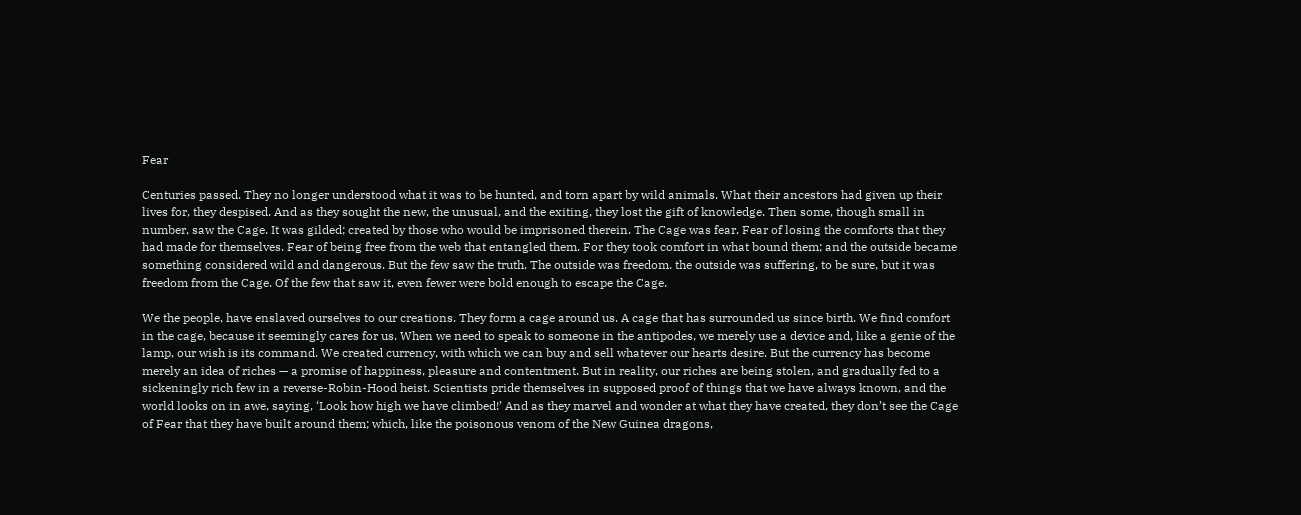Fear

Centuries passed. They no longer understood what it was to be hunted, and torn apart by wild animals. What their ancestors had given up their lives for, they despised. And as they sought the new, the unusual, and the exiting, they lost the gift of knowledge. Then some, though small in number, saw the Cage. It was gilded; created by those who would be imprisoned therein. The Cage was fear. Fear of losing the comforts that they had made for themselves. Fear of being free from the web that entangled them. For they took comfort in what bound them; and the outside became something considered wild and dangerous. But the few saw the truth. The outside was freedom. the outside was suffering, to be sure, but it was freedom from the Cage. Of the few that saw it, even fewer were bold enough to escape the Cage.

We the people, have enslaved ourselves to our creations. They form a cage around us. A cage that has surrounded us since birth. We find comfort in the cage, because it seemingly cares for us. When we need to speak to someone in the antipodes, we merely use a device and, like a genie of the lamp, our wish is its command. We created currency, with which we can buy and sell whatever our hearts desire. But the currency has become merely an idea of riches — a promise of happiness, pleasure and contentment. But in reality, our riches are being stolen, and gradually fed to a sickeningly rich few in a reverse-Robin-Hood heist. Scientists pride themselves in supposed proof of things that we have always known, and the world looks on in awe, saying, ‘Look how high we have climbed!’ And as they marvel and wonder at what they have created, they don’t see the Cage of Fear that they have built around them; which, like the poisonous venom of the New Guinea dragons,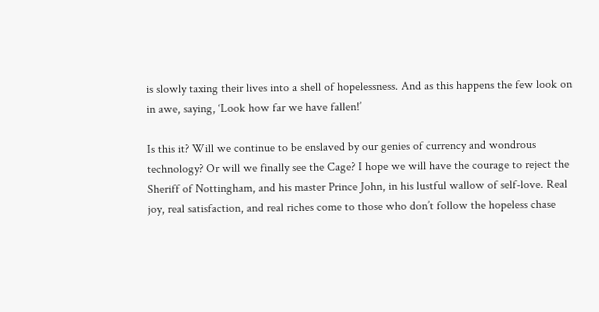is slowly taxing their lives into a shell of hopelessness. And as this happens the few look on in awe, saying, ‘Look how far we have fallen!’

Is this it? Will we continue to be enslaved by our genies of currency and wondrous technology? Or will we finally see the Cage? I hope we will have the courage to reject the Sheriff of Nottingham, and his master Prince John, in his lustful wallow of self-love. Real joy, real satisfaction, and real riches come to those who don’t follow the hopeless chase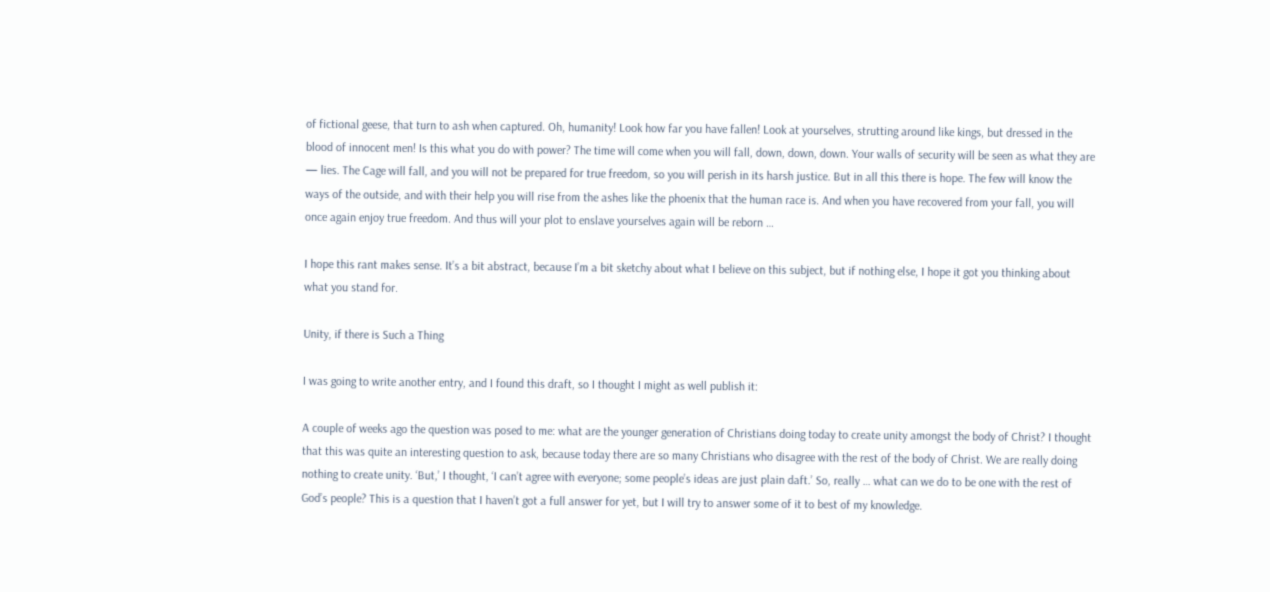of fictional geese, that turn to ash when captured. Oh, humanity! Look how far you have fallen! Look at yourselves, strutting around like kings, but dressed in the blood of innocent men! Is this what you do with power? The time will come when you will fall, down, down, down. Your walls of security will be seen as what they are — lies. The Cage will fall, and you will not be prepared for true freedom, so you will perish in its harsh justice. But in all this there is hope. The few will know the ways of the outside, and with their help you will rise from the ashes like the phoenix that the human race is. And when you have recovered from your fall, you will once again enjoy true freedom. And thus will your plot to enslave yourselves again will be reborn …

I hope this rant makes sense. It’s a bit abstract, because I’m a bit sketchy about what I believe on this subject, but if nothing else, I hope it got you thinking about what you stand for.

Unity, if there is Such a Thing

I was going to write another entry, and I found this draft, so I thought I might as well publish it:

A couple of weeks ago the question was posed to me: what are the younger generation of Christians doing today to create unity amongst the body of Christ? I thought that this was quite an interesting question to ask, because today there are so many Christians who disagree with the rest of the body of Christ. We are really doing nothing to create unity. ‘But,’ I thought, ‘I can’t agree with everyone; some people’s ideas are just plain daft.’ So, really … what can we do to be one with the rest of God’s people? This is a question that I haven’t got a full answer for yet, but I will try to answer some of it to best of my knowledge.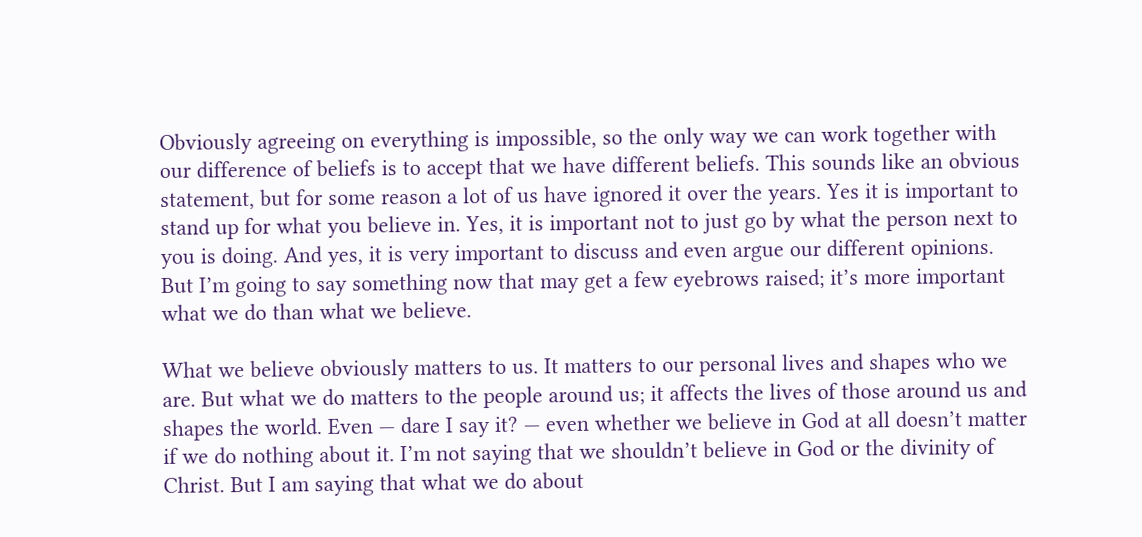Obviously agreeing on everything is impossible, so the only way we can work together with our difference of beliefs is to accept that we have different beliefs. This sounds like an obvious statement, but for some reason a lot of us have ignored it over the years. Yes it is important to stand up for what you believe in. Yes, it is important not to just go by what the person next to you is doing. And yes, it is very important to discuss and even argue our different opinions. But I’m going to say something now that may get a few eyebrows raised; it’s more important what we do than what we believe.

What we believe obviously matters to us. It matters to our personal lives and shapes who we are. But what we do matters to the people around us; it affects the lives of those around us and shapes the world. Even — dare I say it? — even whether we believe in God at all doesn’t matter if we do nothing about it. I’m not saying that we shouldn’t believe in God or the divinity of Christ. But I am saying that what we do about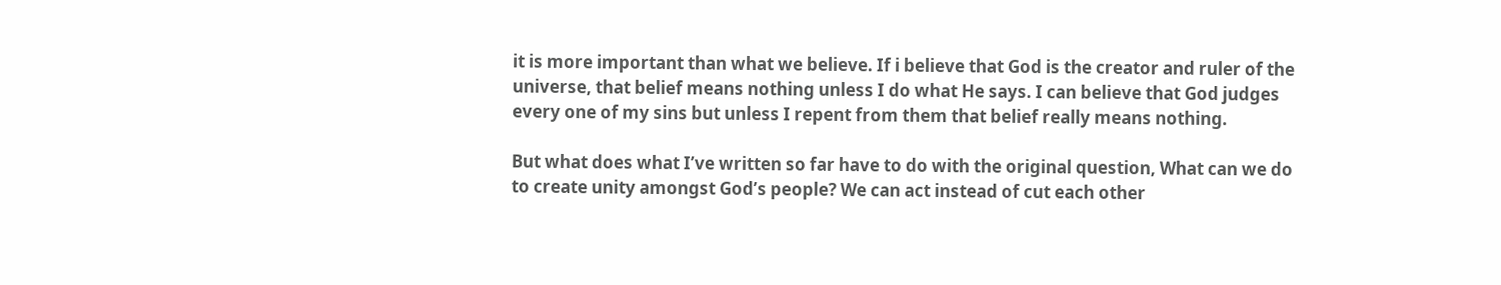it is more important than what we believe. If i believe that God is the creator and ruler of the universe, that belief means nothing unless I do what He says. I can believe that God judges every one of my sins but unless I repent from them that belief really means nothing.

But what does what I’ve written so far have to do with the original question, What can we do to create unity amongst God’s people? We can act instead of cut each other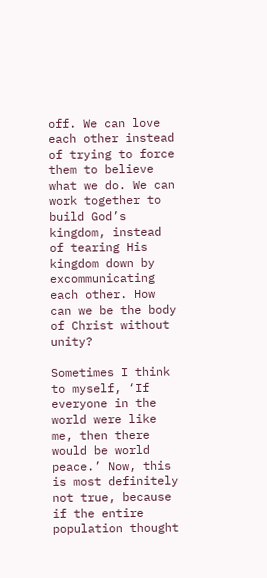off. We can love each other instead of trying to force them to believe what we do. We can work together to build God’s kingdom, instead of tearing His kingdom down by excommunicating each other. How can we be the body of Christ without unity?

Sometimes I think to myself, ‘If everyone in the world were like me, then there would be world peace.’ Now, this is most definitely not true, because if the entire population thought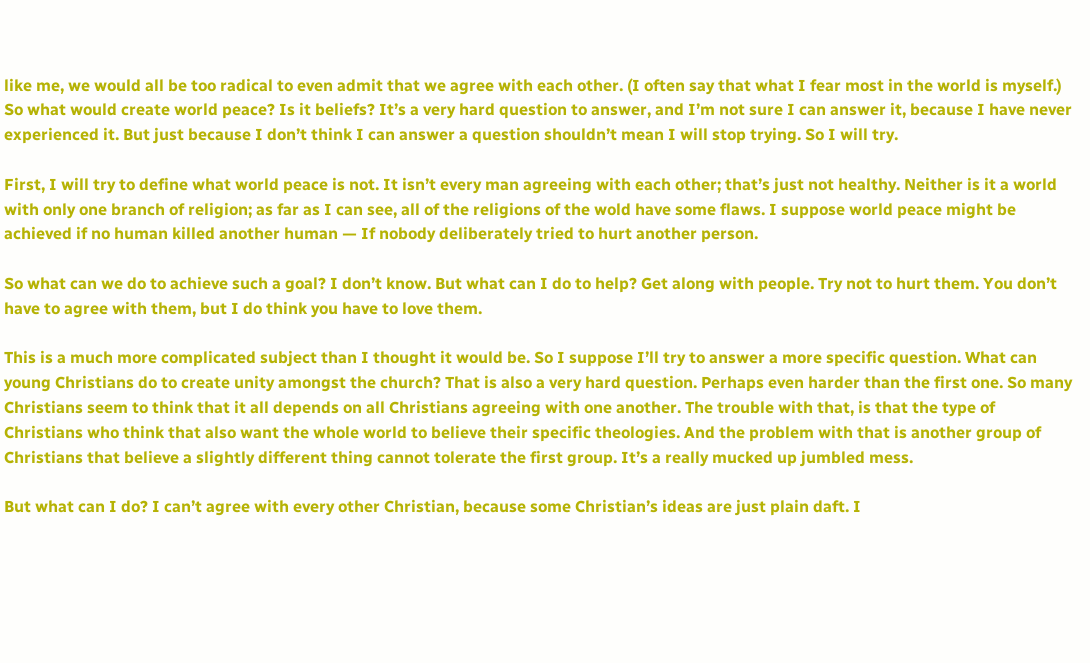like me, we would all be too radical to even admit that we agree with each other. (I often say that what I fear most in the world is myself.) So what would create world peace? Is it beliefs? It’s a very hard question to answer, and I’m not sure I can answer it, because I have never experienced it. But just because I don’t think I can answer a question shouldn’t mean I will stop trying. So I will try.

First, I will try to define what world peace is not. It isn’t every man agreeing with each other; that’s just not healthy. Neither is it a world with only one branch of religion; as far as I can see, all of the religions of the wold have some flaws. I suppose world peace might be achieved if no human killed another human — If nobody deliberately tried to hurt another person.

So what can we do to achieve such a goal? I don’t know. But what can I do to help? Get along with people. Try not to hurt them. You don’t have to agree with them, but I do think you have to love them.

This is a much more complicated subject than I thought it would be. So I suppose I’ll try to answer a more specific question. What can young Christians do to create unity amongst the church? That is also a very hard question. Perhaps even harder than the first one. So many Christians seem to think that it all depends on all Christians agreeing with one another. The trouble with that, is that the type of Christians who think that also want the whole world to believe their specific theologies. And the problem with that is another group of Christians that believe a slightly different thing cannot tolerate the first group. It’s a really mucked up jumbled mess.

But what can I do? I can’t agree with every other Christian, because some Christian’s ideas are just plain daft. I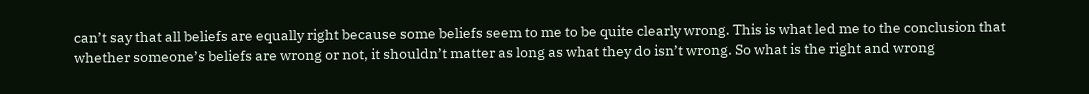can’t say that all beliefs are equally right because some beliefs seem to me to be quite clearly wrong. This is what led me to the conclusion that whether someone’s beliefs are wrong or not, it shouldn’t matter as long as what they do isn’t wrong. So what is the right and wrong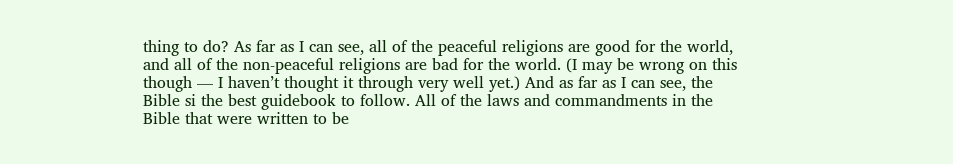thing to do? As far as I can see, all of the peaceful religions are good for the world, and all of the non-peaceful religions are bad for the world. (I may be wrong on this though — I haven’t thought it through very well yet.) And as far as I can see, the Bible si the best guidebook to follow. All of the laws and commandments in the Bible that were written to be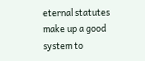eternal statutes make up a good system to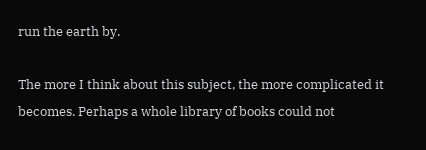run the earth by.

The more I think about this subject, the more complicated it becomes. Perhaps a whole library of books could not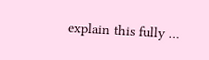explain this fully …